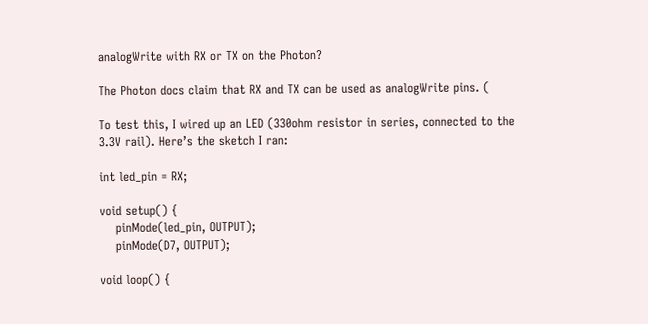analogWrite with RX or TX on the Photon?

The Photon docs claim that RX and TX can be used as analogWrite pins. (

To test this, I wired up an LED (330ohm resistor in series, connected to the 3.3V rail). Here’s the sketch I ran:

int led_pin = RX;

void setup() {
    pinMode(led_pin, OUTPUT);
    pinMode(D7, OUTPUT);

void loop() {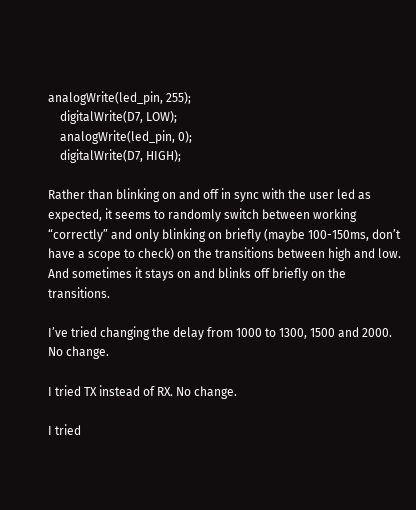analogWrite(led_pin, 255);
    digitalWrite(D7, LOW);
    analogWrite(led_pin, 0);
    digitalWrite(D7, HIGH);

Rather than blinking on and off in sync with the user led as expected, it seems to randomly switch between working “correctly” and only blinking on briefly (maybe 100-150ms, don’t have a scope to check) on the transitions between high and low. And sometimes it stays on and blinks off briefly on the transitions.

I’ve tried changing the delay from 1000 to 1300, 1500 and 2000. No change.

I tried TX instead of RX. No change.

I tried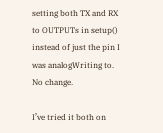setting both TX and RX to OUTPUTs in setup() instead of just the pin I was analogWriting to. No change.

I’ve tried it both on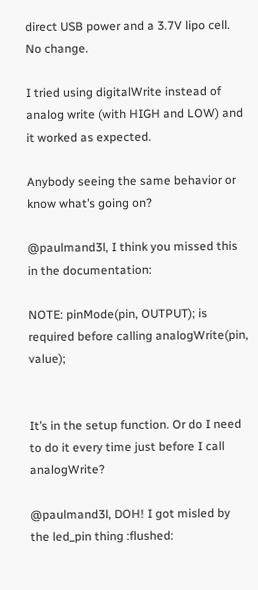direct USB power and a 3.7V lipo cell. No change.

I tried using digitalWrite instead of analog write (with HIGH and LOW) and it worked as expected.

Anybody seeing the same behavior or know what’s going on?

@paulmand3l, I think you missed this in the documentation:

NOTE: pinMode(pin, OUTPUT); is required before calling analogWrite(pin, value);


It’s in the setup function. Or do I need to do it every time just before I call analogWrite?

@paulmand3l, DOH! I got misled by the led_pin thing :flushed: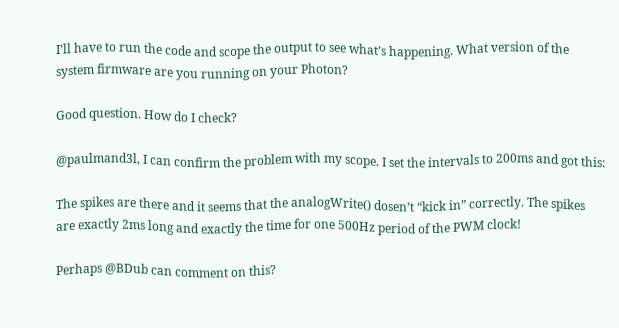I’ll have to run the code and scope the output to see what’s happening. What version of the system firmware are you running on your Photon?

Good question. How do I check?

@paulmand3l, I can confirm the problem with my scope. I set the intervals to 200ms and got this:

The spikes are there and it seems that the analogWrite() dosen’t “kick in” correctly. The spikes are exactly 2ms long and exactly the time for one 500Hz period of the PWM clock!

Perhaps @BDub can comment on this?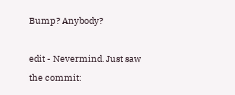Bump? Anybody?

edit - Nevermind. Just saw the commit: